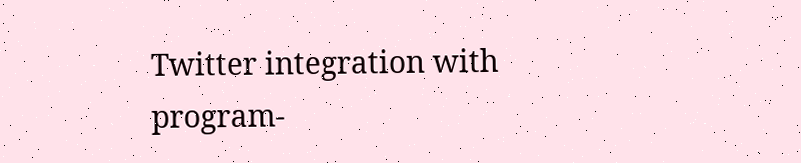Twitter integration with program-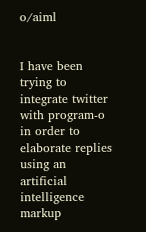o/aiml


I have been trying to integrate twitter with program-o in order to elaborate replies using an artificial intelligence markup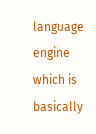language engine which is basically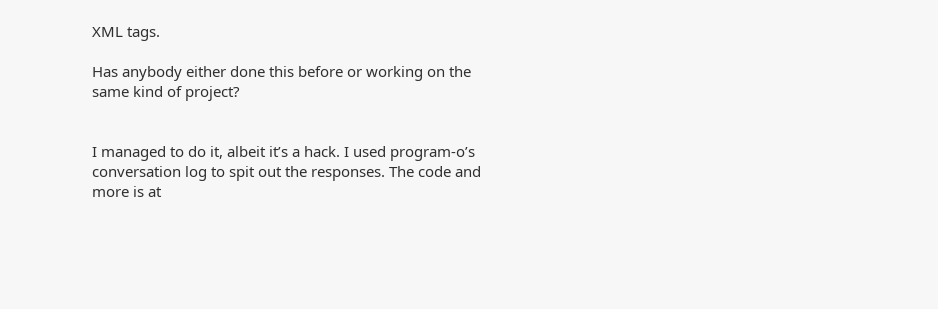XML tags.

Has anybody either done this before or working on the same kind of project?


I managed to do it, albeit it’s a hack. I used program-o’s conversation log to spit out the responses. The code and more is at